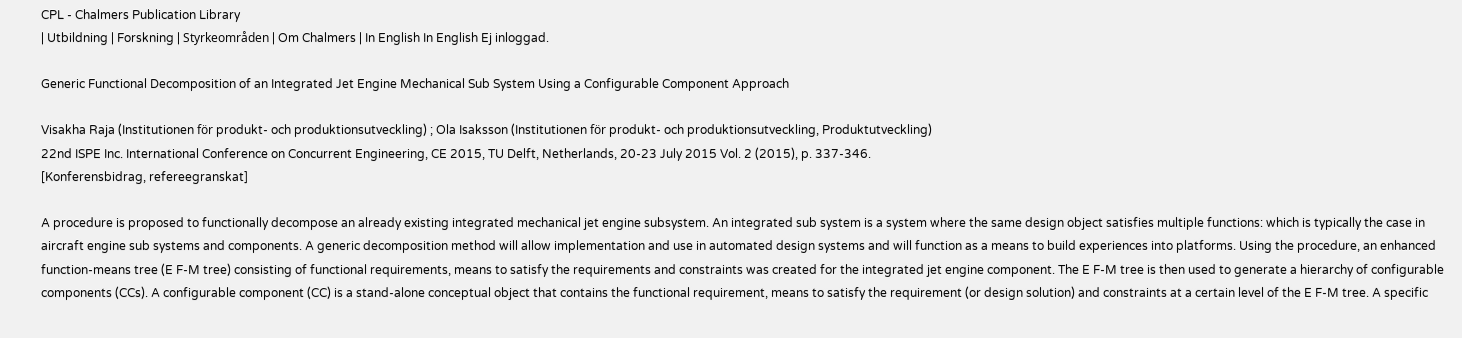CPL - Chalmers Publication Library
| Utbildning | Forskning | Styrkeområden | Om Chalmers | In English In English Ej inloggad.

Generic Functional Decomposition of an Integrated Jet Engine Mechanical Sub System Using a Configurable Component Approach

Visakha Raja (Institutionen för produkt- och produktionsutveckling) ; Ola Isaksson (Institutionen för produkt- och produktionsutveckling, Produktutveckling)
22nd ISPE Inc. International Conference on Concurrent Engineering, CE 2015, TU Delft, Netherlands, 20-23 July 2015 Vol. 2 (2015), p. 337-346.
[Konferensbidrag, refereegranskat]

A procedure is proposed to functionally decompose an already existing integrated mechanical jet engine subsystem. An integrated sub system is a system where the same design object satisfies multiple functions: which is typically the case in aircraft engine sub systems and components. A generic decomposition method will allow implementation and use in automated design systems and will function as a means to build experiences into platforms. Using the procedure, an enhanced function-means tree (E F-M tree) consisting of functional requirements, means to satisfy the requirements and constraints was created for the integrated jet engine component. The E F-M tree is then used to generate a hierarchy of configurable components (CCs). A configurable component (CC) is a stand-alone conceptual object that contains the functional requirement, means to satisfy the requirement (or design solution) and constraints at a certain level of the E F-M tree. A specific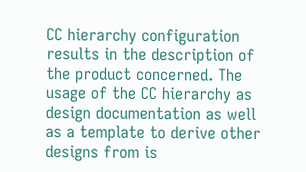CC hierarchy configuration results in the description of the product concerned. The usage of the CC hierarchy as design documentation as well as a template to derive other designs from is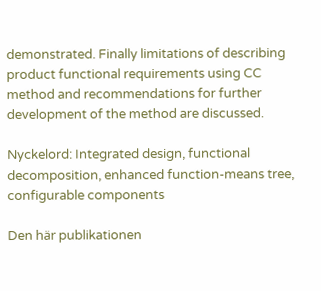demonstrated. Finally limitations of describing product functional requirements using CC method and recommendations for further development of the method are discussed.

Nyckelord: Integrated design, functional decomposition, enhanced function-means tree, configurable components

Den här publikationen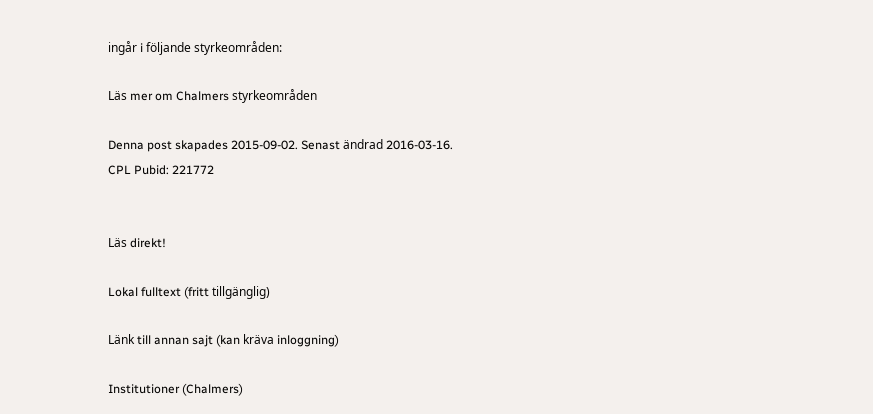ingår i följande styrkeområden:

Läs mer om Chalmers styrkeområden

Denna post skapades 2015-09-02. Senast ändrad 2016-03-16.
CPL Pubid: 221772


Läs direkt!

Lokal fulltext (fritt tillgänglig)

Länk till annan sajt (kan kräva inloggning)

Institutioner (Chalmers)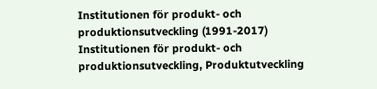Institutionen för produkt- och produktionsutveckling (1991-2017)
Institutionen för produkt- och produktionsutveckling, Produktutveckling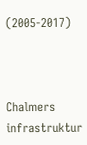(2005-2017)



Chalmers infrastruktur